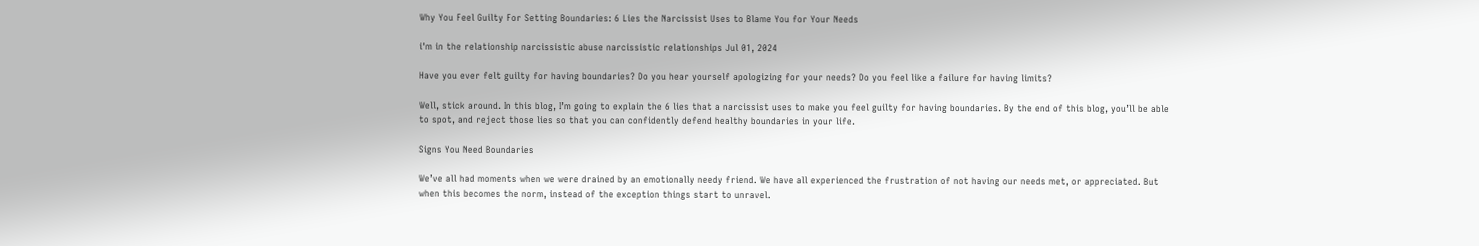Why You Feel Guilty For Setting Boundaries: 6 Lies the Narcissist Uses to Blame You for Your Needs

i'm in the relationship narcissistic abuse narcissistic relationships Jul 01, 2024

Have you ever felt guilty for having boundaries? Do you hear yourself apologizing for your needs? Do you feel like a failure for having limits?

Well, stick around. In this blog, I’m going to explain the 6 lies that a narcissist uses to make you feel guilty for having boundaries. By the end of this blog, you’ll be able to spot, and reject those lies so that you can confidently defend healthy boundaries in your life.

Signs You Need Boundaries

We’ve all had moments when we were drained by an emotionally needy friend. We have all experienced the frustration of not having our needs met, or appreciated. But when this becomes the norm, instead of the exception things start to unravel.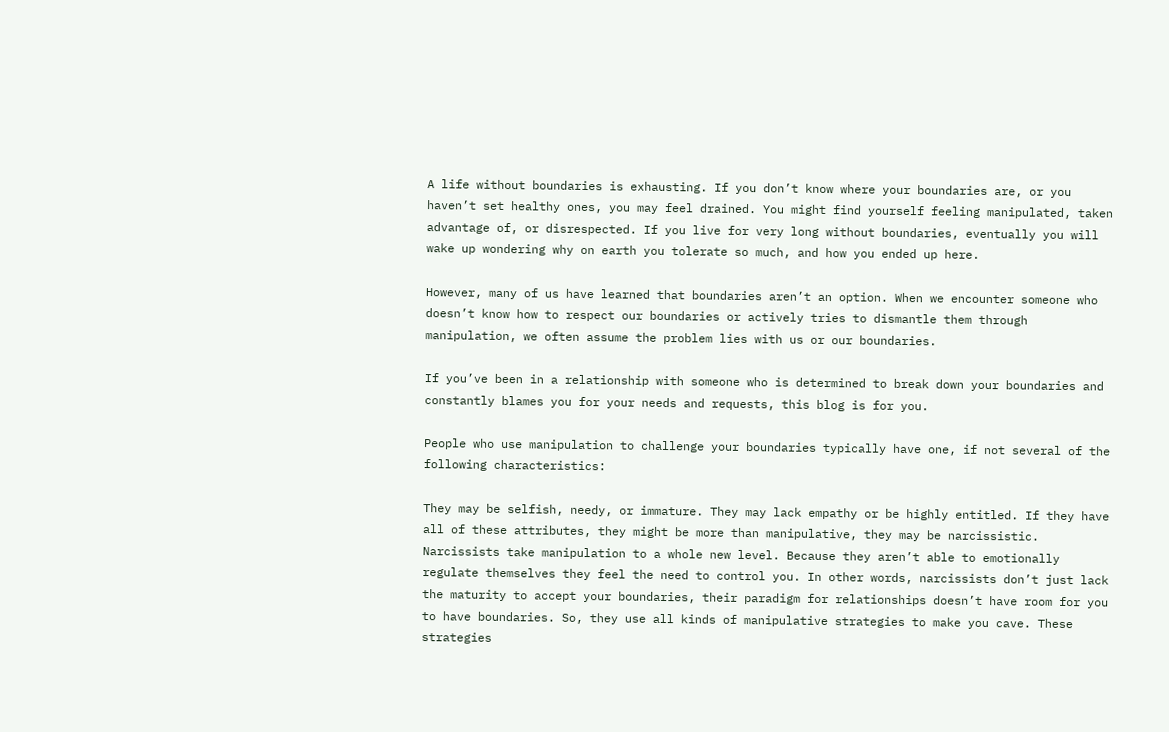A life without boundaries is exhausting. If you don’t know where your boundaries are, or you haven’t set healthy ones, you may feel drained. You might find yourself feeling manipulated, taken advantage of, or disrespected. If you live for very long without boundaries, eventually you will wake up wondering why on earth you tolerate so much, and how you ended up here.

However, many of us have learned that boundaries aren’t an option. When we encounter someone who doesn’t know how to respect our boundaries or actively tries to dismantle them through manipulation, we often assume the problem lies with us or our boundaries.

If you’ve been in a relationship with someone who is determined to break down your boundaries and constantly blames you for your needs and requests, this blog is for you.

People who use manipulation to challenge your boundaries typically have one, if not several of the following characteristics:

They may be selfish, needy, or immature. They may lack empathy or be highly entitled. If they have all of these attributes, they might be more than manipulative, they may be narcissistic. Narcissists take manipulation to a whole new level. Because they aren’t able to emotionally regulate themselves they feel the need to control you. In other words, narcissists don’t just lack the maturity to accept your boundaries, their paradigm for relationships doesn’t have room for you to have boundaries. So, they use all kinds of manipulative strategies to make you cave. These strategies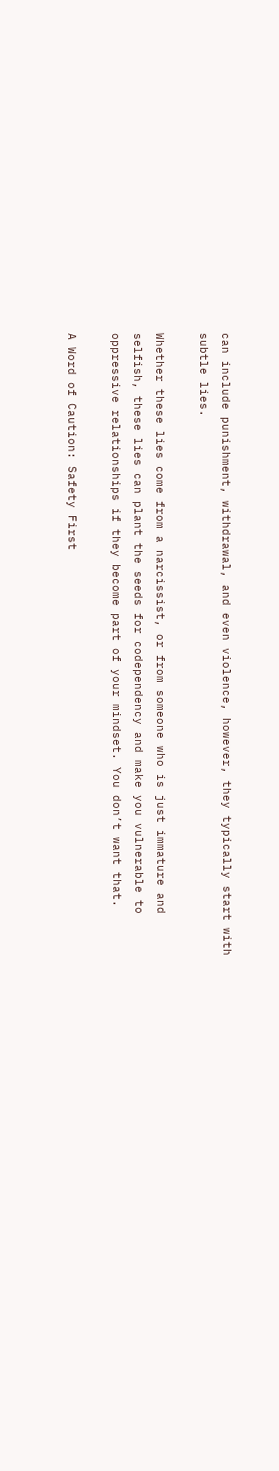can include punishment, withdrawal, and even violence, however, they typically start with subtle lies.

Whether these lies come from a narcissist, or from someone who is just immature and selfish, these lies can plant the seeds for codependency and make you vulnerable to oppressive relationships if they become part of your mindset. You don’t want that.

A Word of Caution: Safety First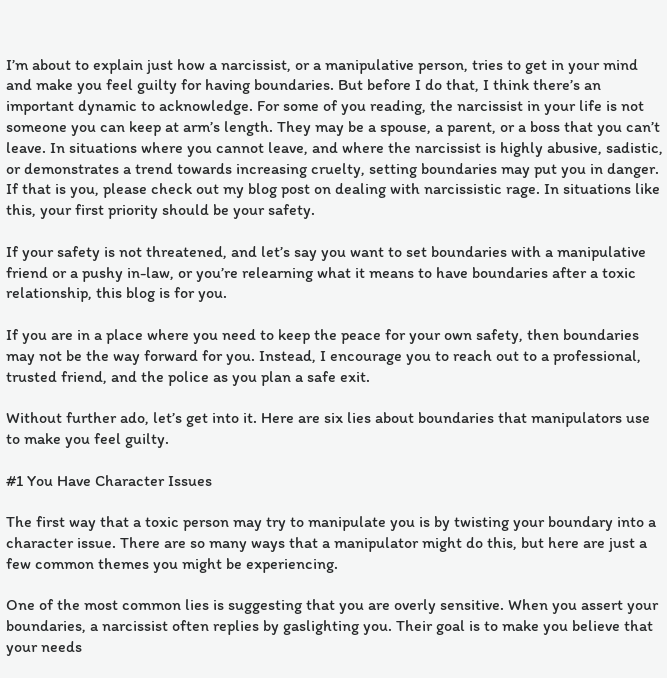I’m about to explain just how a narcissist, or a manipulative person, tries to get in your mind and make you feel guilty for having boundaries. But before I do that, I think there’s an important dynamic to acknowledge. For some of you reading, the narcissist in your life is not someone you can keep at arm’s length. They may be a spouse, a parent, or a boss that you can’t leave. In situations where you cannot leave, and where the narcissist is highly abusive, sadistic, or demonstrates a trend towards increasing cruelty, setting boundaries may put you in danger. If that is you, please check out my blog post on dealing with narcissistic rage. In situations like this, your first priority should be your safety.

If your safety is not threatened, and let’s say you want to set boundaries with a manipulative friend or a pushy in-law, or you’re relearning what it means to have boundaries after a toxic relationship, this blog is for you.

If you are in a place where you need to keep the peace for your own safety, then boundaries may not be the way forward for you. Instead, I encourage you to reach out to a professional, trusted friend, and the police as you plan a safe exit.

Without further ado, let’s get into it. Here are six lies about boundaries that manipulators use to make you feel guilty.

#1 You Have Character Issues

The first way that a toxic person may try to manipulate you is by twisting your boundary into a character issue. There are so many ways that a manipulator might do this, but here are just a few common themes you might be experiencing.

One of the most common lies is suggesting that you are overly sensitive. When you assert your boundaries, a narcissist often replies by gaslighting you. Their goal is to make you believe that your needs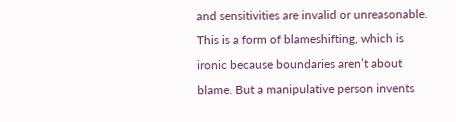and sensitivities are invalid or unreasonable. This is a form of blameshifting, which is ironic because boundaries aren’t about blame. But a manipulative person invents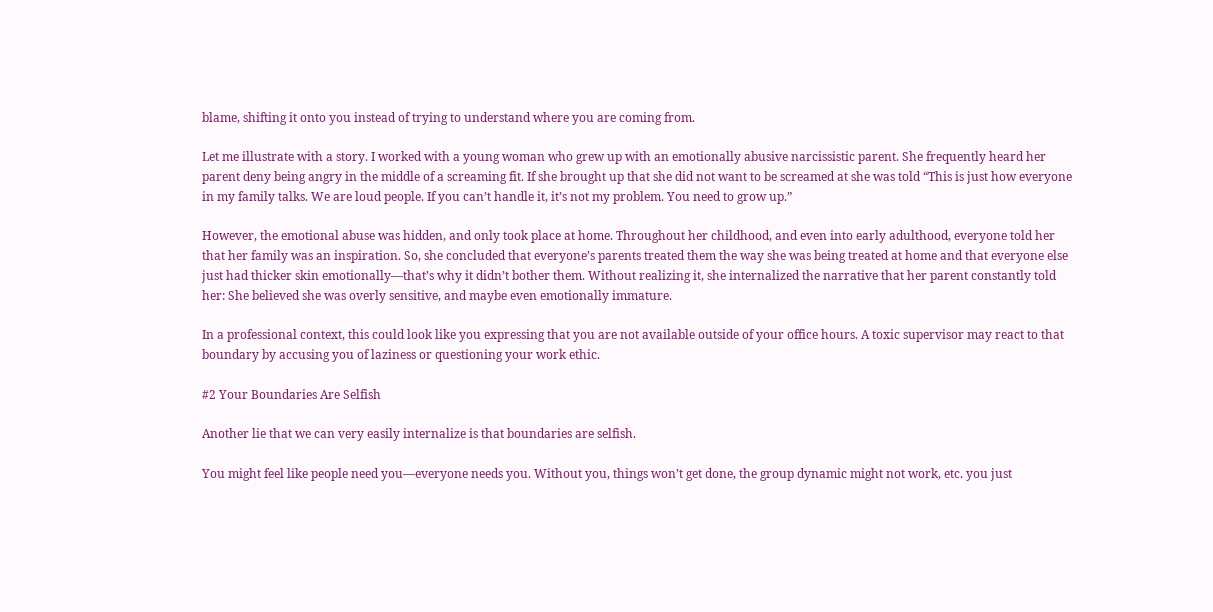blame, shifting it onto you instead of trying to understand where you are coming from.

Let me illustrate with a story. I worked with a young woman who grew up with an emotionally abusive narcissistic parent. She frequently heard her parent deny being angry in the middle of a screaming fit. If she brought up that she did not want to be screamed at she was told “This is just how everyone in my family talks. We are loud people. If you can’t handle it, it’s not my problem. You need to grow up.”

However, the emotional abuse was hidden, and only took place at home. Throughout her childhood, and even into early adulthood, everyone told her that her family was an inspiration. So, she concluded that everyone’s parents treated them the way she was being treated at home and that everyone else just had thicker skin emotionally—that’s why it didn’t bother them. Without realizing it, she internalized the narrative that her parent constantly told her: She believed she was overly sensitive, and maybe even emotionally immature.

In a professional context, this could look like you expressing that you are not available outside of your office hours. A toxic supervisor may react to that boundary by accusing you of laziness or questioning your work ethic.

#2 Your Boundaries Are Selfish

Another lie that we can very easily internalize is that boundaries are selfish.

You might feel like people need you—everyone needs you. Without you, things won’t get done, the group dynamic might not work, etc. you just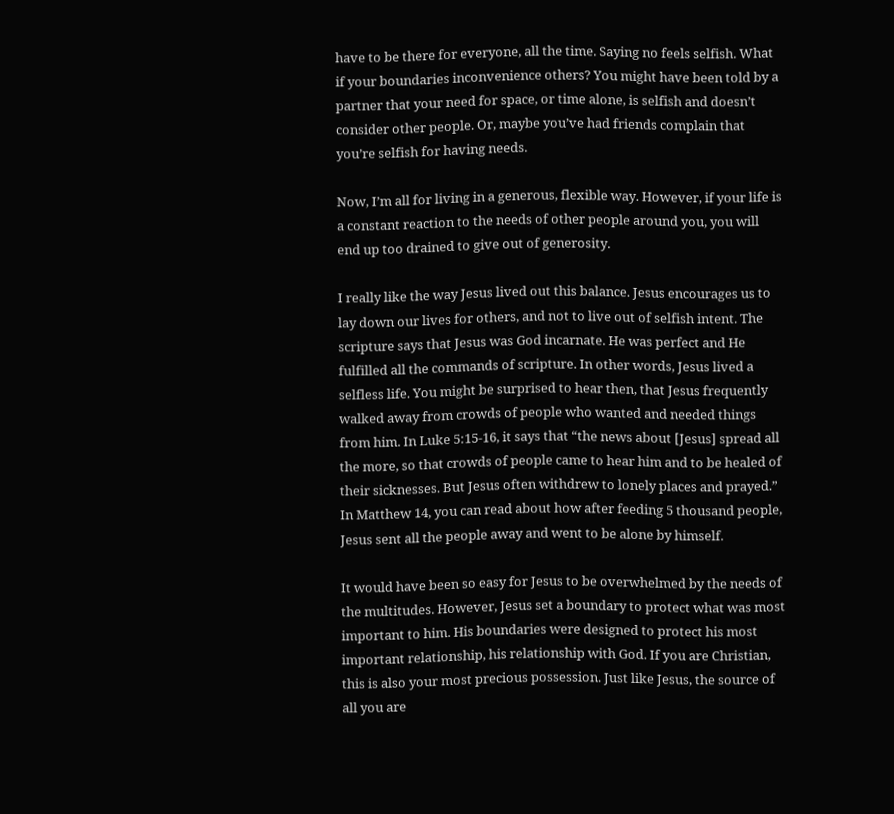have to be there for everyone, all the time. Saying no feels selfish. What if your boundaries inconvenience others? You might have been told by a partner that your need for space, or time alone, is selfish and doesn’t consider other people. Or, maybe you’ve had friends complain that you’re selfish for having needs.

Now, I’m all for living in a generous, flexible way. However, if your life is a constant reaction to the needs of other people around you, you will end up too drained to give out of generosity.

I really like the way Jesus lived out this balance. Jesus encourages us to lay down our lives for others, and not to live out of selfish intent. The scripture says that Jesus was God incarnate. He was perfect and He fulfilled all the commands of scripture. In other words, Jesus lived a selfless life. You might be surprised to hear then, that Jesus frequently walked away from crowds of people who wanted and needed things from him. In Luke 5:15-16, it says that “the news about [Jesus] spread all the more, so that crowds of people came to hear him and to be healed of their sicknesses. But Jesus often withdrew to lonely places and prayed.” In Matthew 14, you can read about how after feeding 5 thousand people, Jesus sent all the people away and went to be alone by himself.

It would have been so easy for Jesus to be overwhelmed by the needs of the multitudes. However, Jesus set a boundary to protect what was most important to him. His boundaries were designed to protect his most important relationship, his relationship with God. If you are Christian, this is also your most precious possession. Just like Jesus, the source of all you are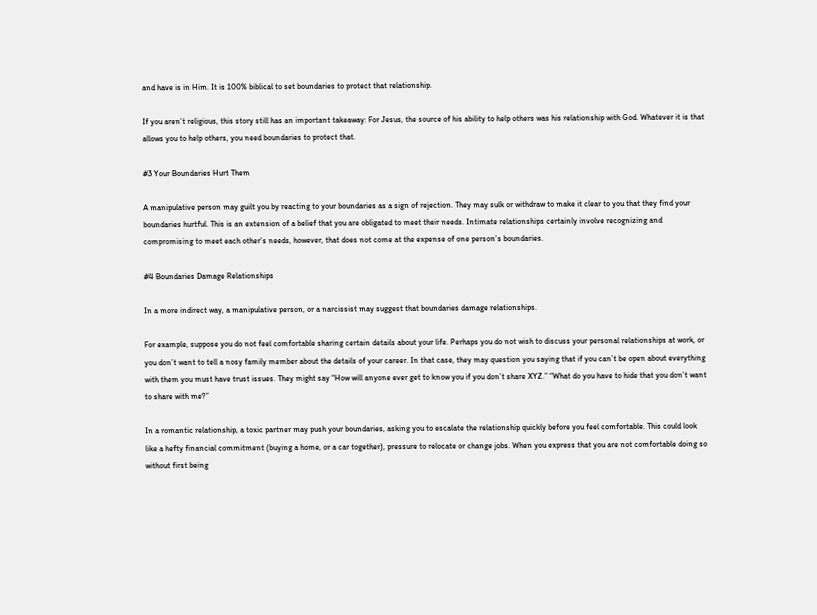and have is in Him. It is 100% biblical to set boundaries to protect that relationship.

If you aren’t religious, this story still has an important takeaway: For Jesus, the source of his ability to help others was his relationship with God. Whatever it is that allows you to help others, you need boundaries to protect that.

#3 Your Boundaries Hurt Them

A manipulative person may guilt you by reacting to your boundaries as a sign of rejection. They may sulk or withdraw to make it clear to you that they find your boundaries hurtful. This is an extension of a belief that you are obligated to meet their needs. Intimate relationships certainly involve recognizing and compromising to meet each other’s needs, however, that does not come at the expense of one person’s boundaries.

#4 Boundaries Damage Relationships

In a more indirect way, a manipulative person, or a narcissist may suggest that boundaries damage relationships.

For example, suppose you do not feel comfortable sharing certain details about your life. Perhaps you do not wish to discuss your personal relationships at work, or you don’t want to tell a nosy family member about the details of your career. In that case, they may question you saying that if you can’t be open about everything with them you must have trust issues. They might say “How will anyone ever get to know you if you don’t share XYZ.” “What do you have to hide that you don’t want to share with me?”

In a romantic relationship, a toxic partner may push your boundaries, asking you to escalate the relationship quickly before you feel comfortable. This could look like a hefty financial commitment (buying a home, or a car together), pressure to relocate or change jobs. When you express that you are not comfortable doing so without first being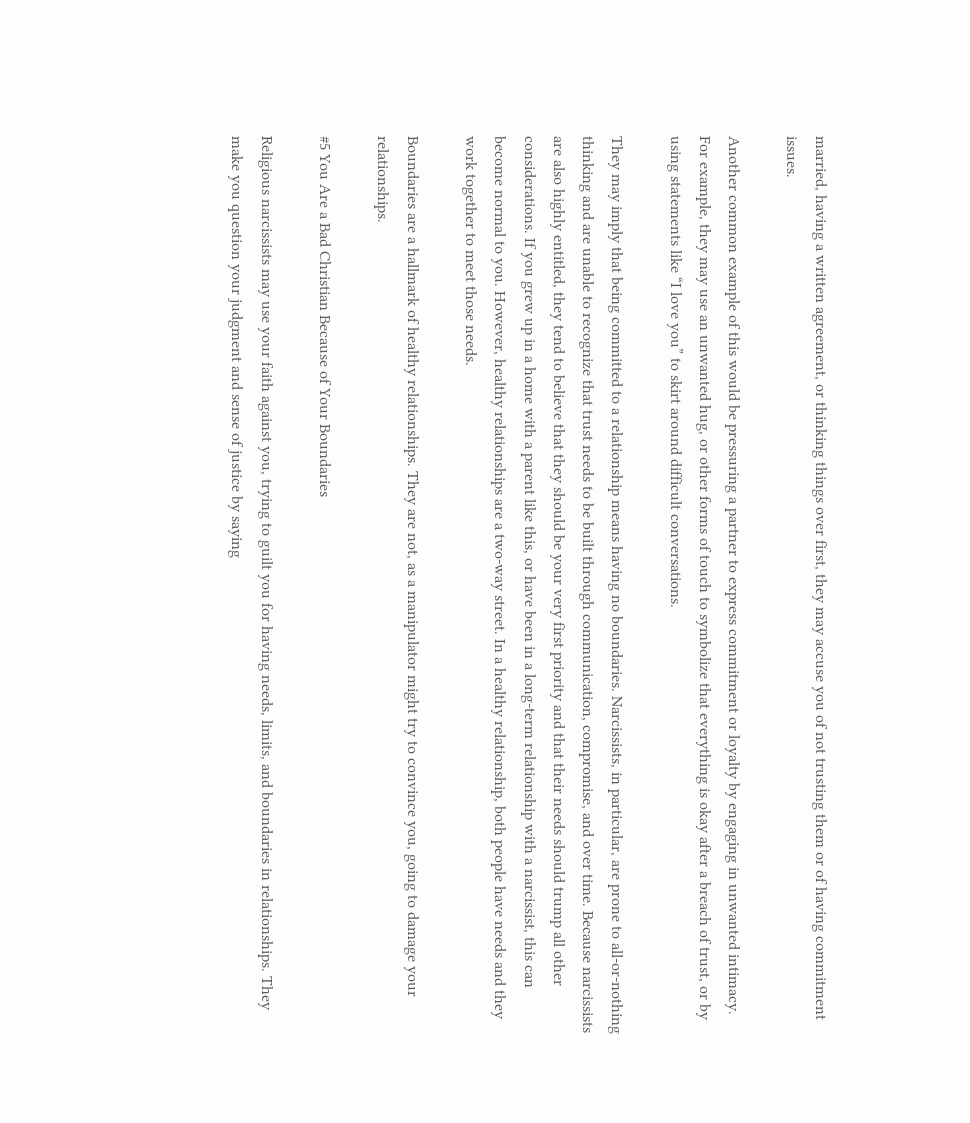married, having a written agreement, or thinking things over first, they may accuse you of not trusting them or of having commitment issues.

Another common example of this would be pressuring a partner to express commitment or loyalty by engaging in unwanted intimacy. For example, they may use an unwanted hug, or other forms of touch to symbolize that everything is okay after a breach of trust, or by using statements like “I love you” to skirt around difficult conversations.

They may imply that being committed to a relationship means having no boundaries. Narcissists, in particular, are prone to all-or-nothing thinking and are unable to recognize that trust needs to be built through communication, compromise, and over time. Because narcissists are also highly entitled, they tend to believe that they should be your very first priority and that their needs should trump all other considerations. If you grew up in a home with a parent like this, or have been in a long-term relationship with a narcissist, this can become normal to you. However, healthy relationships are a two-way street. In a healthy relationship, both people have needs and they work together to meet those needs.

Boundaries are a hallmark of healthy relationships. They are not, as a manipulator might try to convince you, going to damage your relationships.

#5 You Are a Bad Christian Because of Your Boundaries

Religious narcissists may use your faith against you, trying to guilt you for having needs, limits, and boundaries in relationships. They make you question your judgment and sense of justice by saying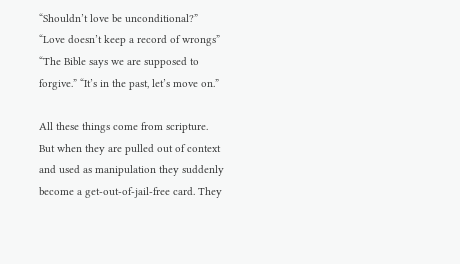“Shouldn’t love be unconditional?” “Love doesn’t keep a record of wrongs” “The Bible says we are supposed to forgive.” “It’s in the past, let’s move on.”

All these things come from scripture. But when they are pulled out of context and used as manipulation they suddenly become a get-out-of-jail-free card. They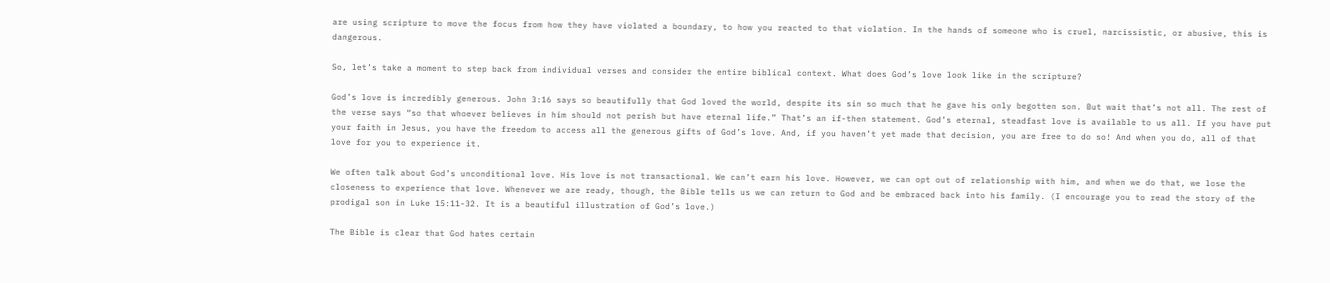are using scripture to move the focus from how they have violated a boundary, to how you reacted to that violation. In the hands of someone who is cruel, narcissistic, or abusive, this is dangerous.

So, let’s take a moment to step back from individual verses and consider the entire biblical context. What does God’s love look like in the scripture?

God’s love is incredibly generous. John 3:16 says so beautifully that God loved the world, despite its sin so much that he gave his only begotten son. But wait that’s not all. The rest of the verse says “so that whoever believes in him should not perish but have eternal life.” That’s an if-then statement. God’s eternal, steadfast love is available to us all. If you have put your faith in Jesus, you have the freedom to access all the generous gifts of God’s love. And, if you haven’t yet made that decision, you are free to do so! And when you do, all of that love for you to experience it.

We often talk about God’s unconditional love. His love is not transactional. We can’t earn his love. However, we can opt out of relationship with him, and when we do that, we lose the closeness to experience that love. Whenever we are ready, though, the Bible tells us we can return to God and be embraced back into his family. (I encourage you to read the story of the prodigal son in Luke 15:11-32. It is a beautiful illustration of God’s love.)

The Bible is clear that God hates certain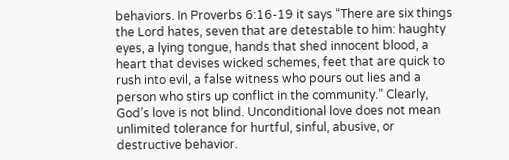behaviors. In Proverbs 6:16-19 it says “There are six things the Lord hates, seven that are detestable to him: haughty eyes, a lying tongue, hands that shed innocent blood, a heart that devises wicked schemes, feet that are quick to rush into evil, a false witness who pours out lies and a person who stirs up conflict in the community.” Clearly, God’s love is not blind. Unconditional love does not mean unlimited tolerance for hurtful, sinful, abusive, or destructive behavior.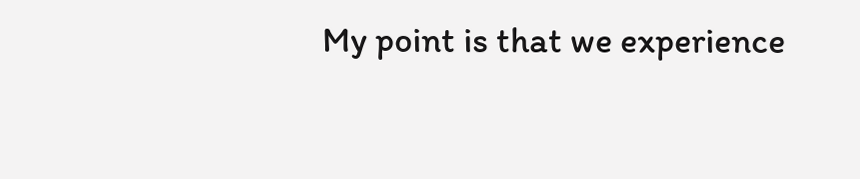My point is that we experience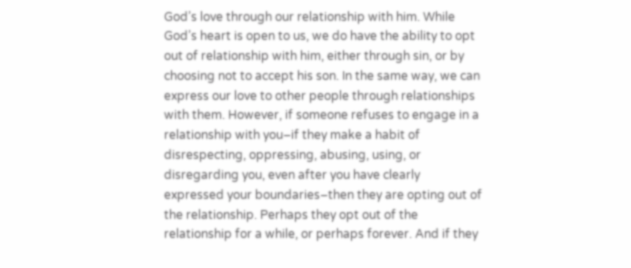God’s love through our relationship with him. While God’s heart is open to us, we do have the ability to opt out of relationship with him, either through sin, or by choosing not to accept his son. In the same way, we can express our love to other people through relationships with them. However, if someone refuses to engage in a relationship with you–if they make a habit of disrespecting, oppressing, abusing, using, or disregarding you, even after you have clearly expressed your boundaries–then they are opting out of the relationship. Perhaps they opt out of the relationship for a while, or perhaps forever. And if they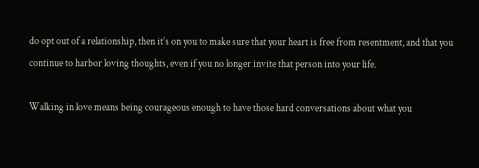do opt out of a relationship, then it’s on you to make sure that your heart is free from resentment, and that you continue to harbor loving thoughts, even if you no longer invite that person into your life.

Walking in love means being courageous enough to have those hard conversations about what you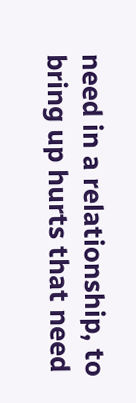need in a relationship, to bring up hurts that need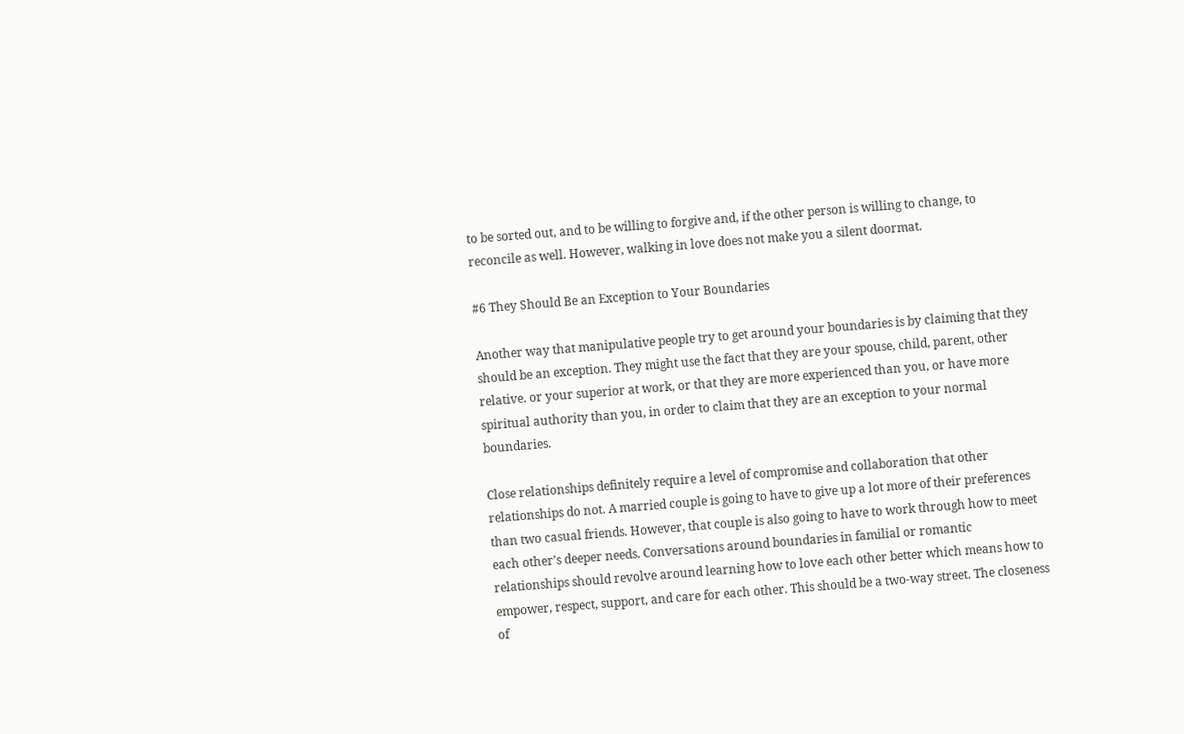to be sorted out, and to be willing to forgive and, if the other person is willing to change, to reconcile as well. However, walking in love does not make you a silent doormat.

#6 They Should Be an Exception to Your Boundaries

Another way that manipulative people try to get around your boundaries is by claiming that they should be an exception. They might use the fact that they are your spouse, child, parent, other relative. or your superior at work, or that they are more experienced than you, or have more spiritual authority than you, in order to claim that they are an exception to your normal boundaries.

Close relationships definitely require a level of compromise and collaboration that other relationships do not. A married couple is going to have to give up a lot more of their preferences than two casual friends. However, that couple is also going to have to work through how to meet each other’s deeper needs. Conversations around boundaries in familial or romantic relationships should revolve around learning how to love each other better which means how to empower, respect, support, and care for each other. This should be a two-way street. The closeness of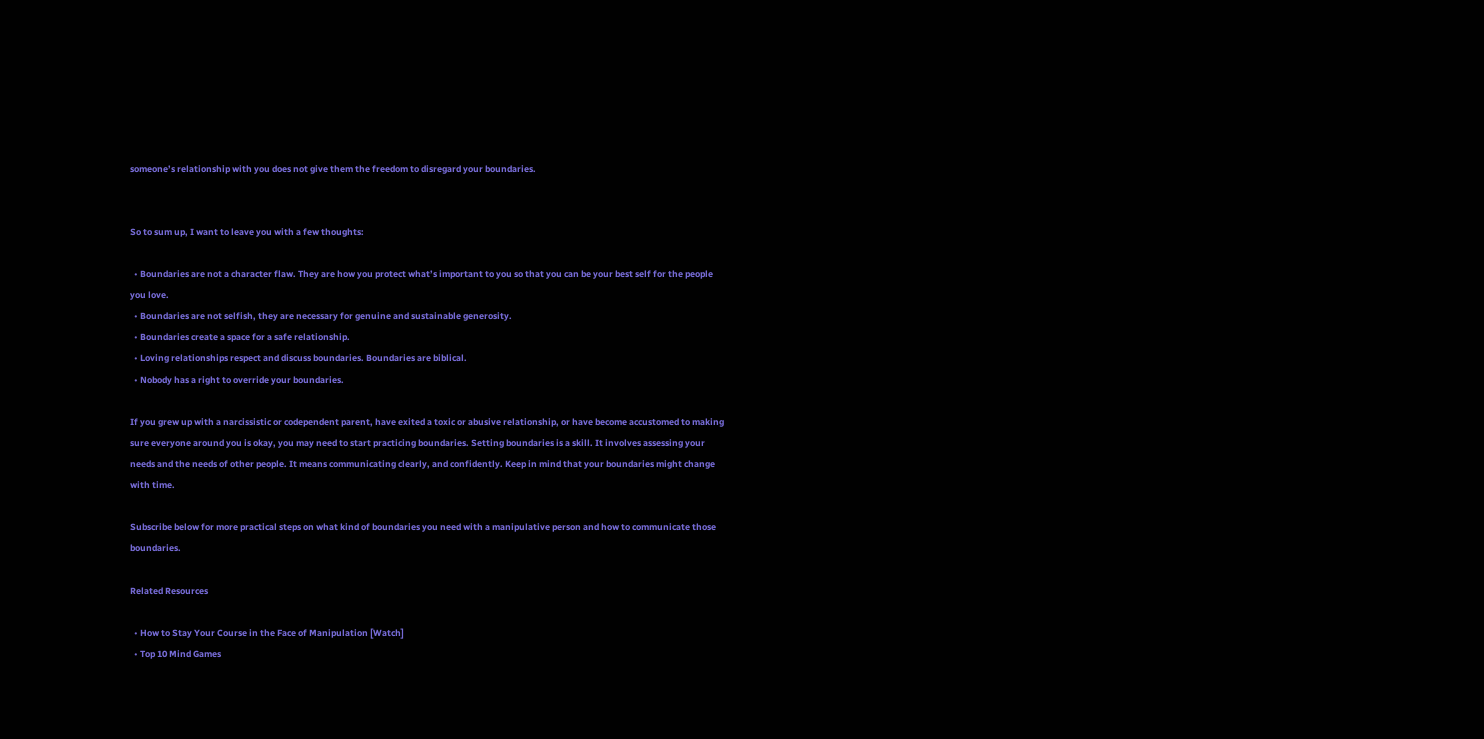someone’s relationship with you does not give them the freedom to disregard your boundaries.


So to sum up, I want to leave you with a few thoughts:

  • Boundaries are not a character flaw. They are how you protect what’s important to you so that you can be your best self for the people you love.
  • Boundaries are not selfish, they are necessary for genuine and sustainable generosity.
  • Boundaries create a space for a safe relationship.
  • Loving relationships respect and discuss boundaries. Boundaries are biblical.
  • Nobody has a right to override your boundaries.

If you grew up with a narcissistic or codependent parent, have exited a toxic or abusive relationship, or have become accustomed to making sure everyone around you is okay, you may need to start practicing boundaries. Setting boundaries is a skill. It involves assessing your needs and the needs of other people. It means communicating clearly, and confidently. Keep in mind that your boundaries might change with time.

Subscribe below for more practical steps on what kind of boundaries you need with a manipulative person and how to communicate those boundaries.

Related Resources

  • How to Stay Your Course in the Face of Manipulation [Watch]
  • Top 10 Mind Games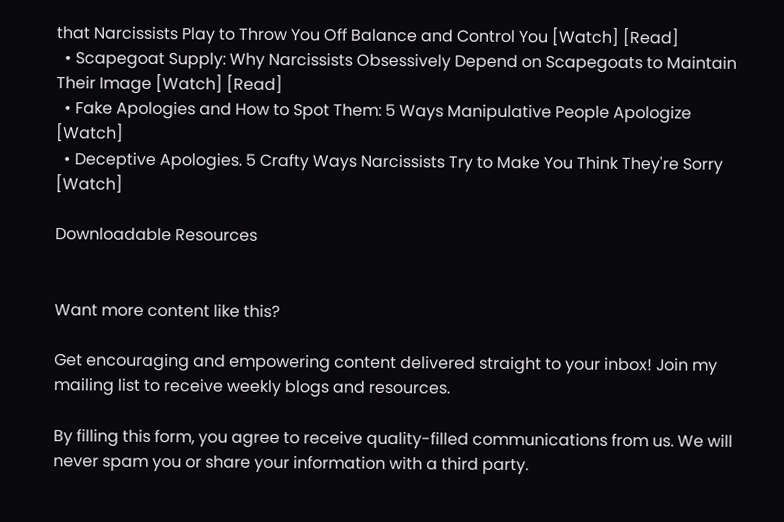that Narcissists Play to Throw You Off Balance and Control You [Watch] [Read]
  • Scapegoat Supply: Why Narcissists Obsessively Depend on Scapegoats to Maintain Their Image [Watch] [Read]
  • Fake Apologies and How to Spot Them: 5 Ways Manipulative People Apologize [Watch]
  • Deceptive Apologies. 5 Crafty Ways Narcissists Try to Make You Think They're Sorry [Watch]

Downloadable Resources


Want more content like this?

Get encouraging and empowering content delivered straight to your inbox! Join my mailing list to receive weekly blogs and resources.

By filling this form, you agree to receive quality-filled communications from us. We will never spam you or share your information with a third party.